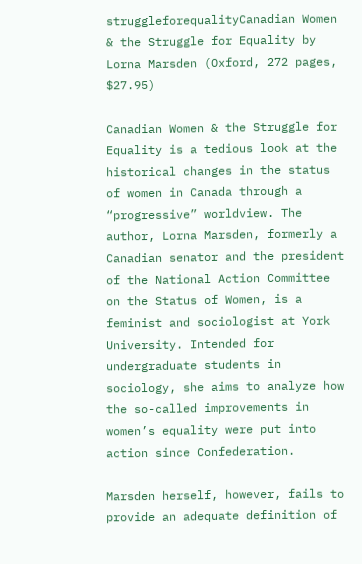struggleforequalityCanadian Women & the Struggle for Equality by Lorna Marsden (Oxford, 272 pages, $27.95)

Canadian Women & the Struggle for Equality is a tedious look at the historical changes in the status of women in Canada through a “progressive” worldview. The author, Lorna Marsden, formerly a Canadian senator and the president of the National Action Committee on the Status of Women, is a feminist and sociologist at York University. Intended for undergraduate students in sociology, she aims to analyze how the so-called improvements in women’s equality were put into action since Confederation.

Marsden herself, however, fails to provide an adequate definition of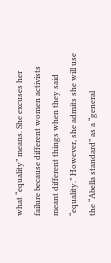what “equality” means. She excuses her failure because different women activists meant different things when they said “equality.” However, she admits she will use the “Abella standard” as a “general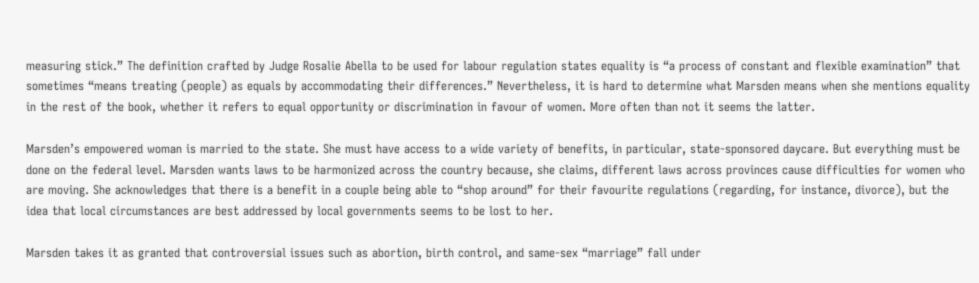measuring stick.” The definition crafted by Judge Rosalie Abella to be used for labour regulation states equality is “a process of constant and flexible examination” that sometimes “means treating (people) as equals by accommodating their differences.” Nevertheless, it is hard to determine what Marsden means when she mentions equality in the rest of the book, whether it refers to equal opportunity or discrimination in favour of women. More often than not it seems the latter.

Marsden’s empowered woman is married to the state. She must have access to a wide variety of benefits, in particular, state-sponsored daycare. But everything must be done on the federal level. Marsden wants laws to be harmonized across the country because, she claims, different laws across provinces cause difficulties for women who are moving. She acknowledges that there is a benefit in a couple being able to “shop around” for their favourite regulations (regarding, for instance, divorce), but the idea that local circumstances are best addressed by local governments seems to be lost to her.

Marsden takes it as granted that controversial issues such as abortion, birth control, and same-sex “marriage” fall under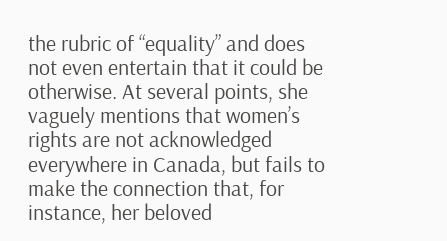the rubric of “equality” and does not even entertain that it could be otherwise. At several points, she vaguely mentions that women’s rights are not acknowledged everywhere in Canada, but fails to make the connection that, for instance, her beloved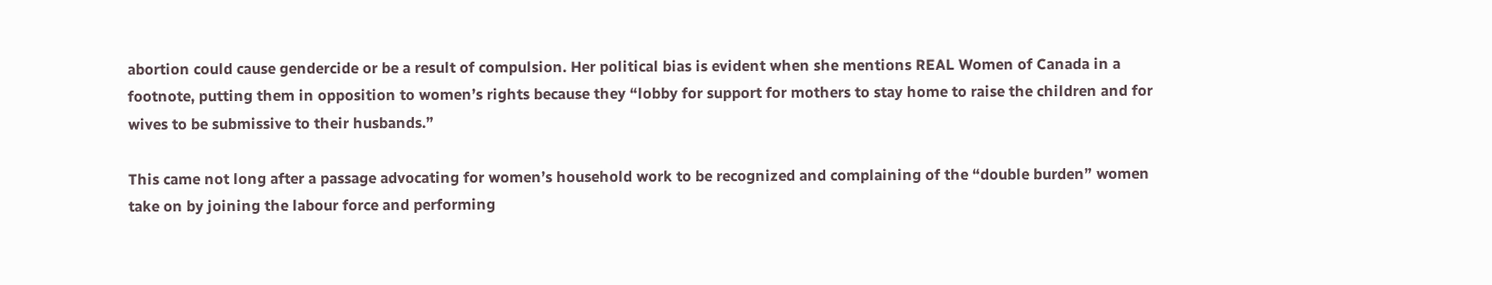abortion could cause gendercide or be a result of compulsion. Her political bias is evident when she mentions REAL Women of Canada in a footnote, putting them in opposition to women’s rights because they “lobby for support for mothers to stay home to raise the children and for wives to be submissive to their husbands.”

This came not long after a passage advocating for women’s household work to be recognized and complaining of the “double burden” women take on by joining the labour force and performing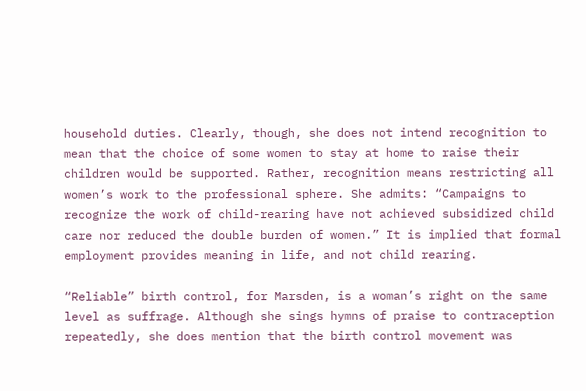household duties. Clearly, though, she does not intend recognition to mean that the choice of some women to stay at home to raise their children would be supported. Rather, recognition means restricting all women’s work to the professional sphere. She admits: “Campaigns to recognize the work of child-rearing have not achieved subsidized child care nor reduced the double burden of women.” It is implied that formal employment provides meaning in life, and not child rearing.

“Reliable” birth control, for Marsden, is a woman’s right on the same level as suffrage. Although she sings hymns of praise to contraception repeatedly, she does mention that the birth control movement was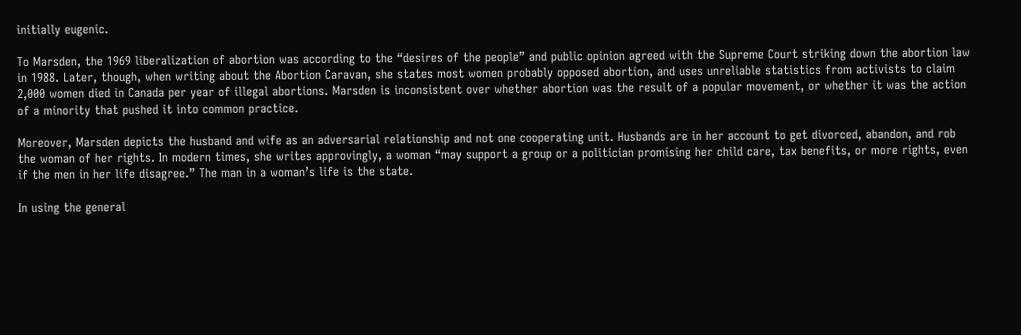initially eugenic.

To Marsden, the 1969 liberalization of abortion was according to the “desires of the people” and public opinion agreed with the Supreme Court striking down the abortion law in 1988. Later, though, when writing about the Abortion Caravan, she states most women probably opposed abortion, and uses unreliable statistics from activists to claim 2,000 women died in Canada per year of illegal abortions. Marsden is inconsistent over whether abortion was the result of a popular movement, or whether it was the action of a minority that pushed it into common practice.

Moreover, Marsden depicts the husband and wife as an adversarial relationship and not one cooperating unit. Husbands are in her account to get divorced, abandon, and rob the woman of her rights. In modern times, she writes approvingly, a woman “may support a group or a politician promising her child care, tax benefits, or more rights, even if the men in her life disagree.” The man in a woman’s life is the state.

In using the general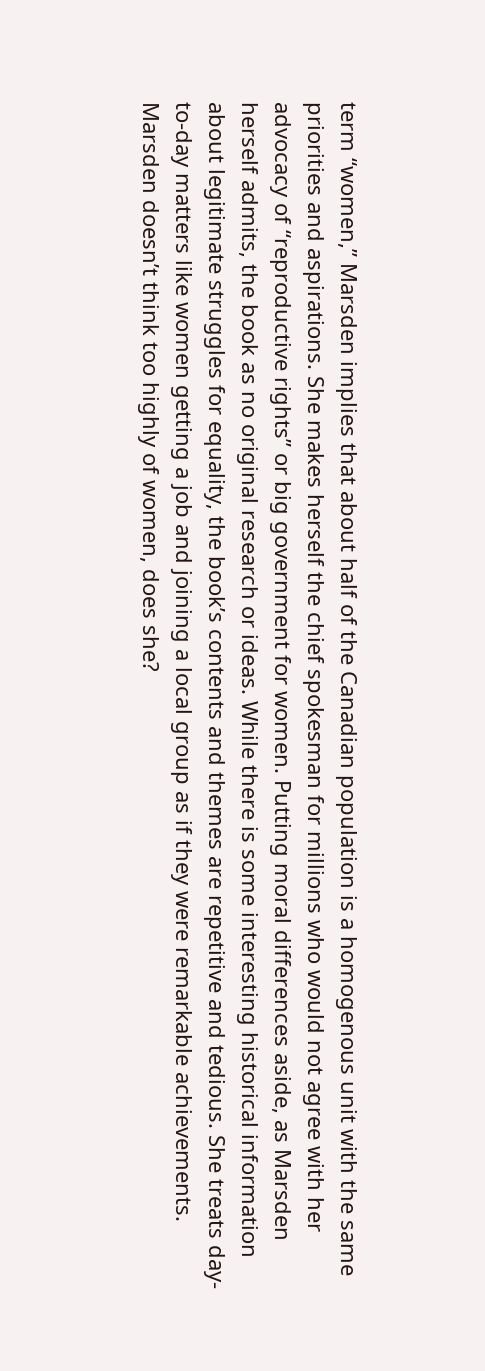term “women,” Marsden implies that about half of the Canadian population is a homogenous unit with the same priorities and aspirations. She makes herself the chief spokesman for millions who would not agree with her advocacy of “reproductive rights” or big government for women. Putting moral differences aside, as Marsden herself admits, the book as no original research or ideas. While there is some interesting historical information about legitimate struggles for equality, the book’s contents and themes are repetitive and tedious. She treats day-to-day matters like women getting a job and joining a local group as if they were remarkable achievements. Marsden doesn’t think too highly of women, does she?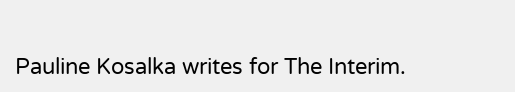Pauline Kosalka writes for The Interim.